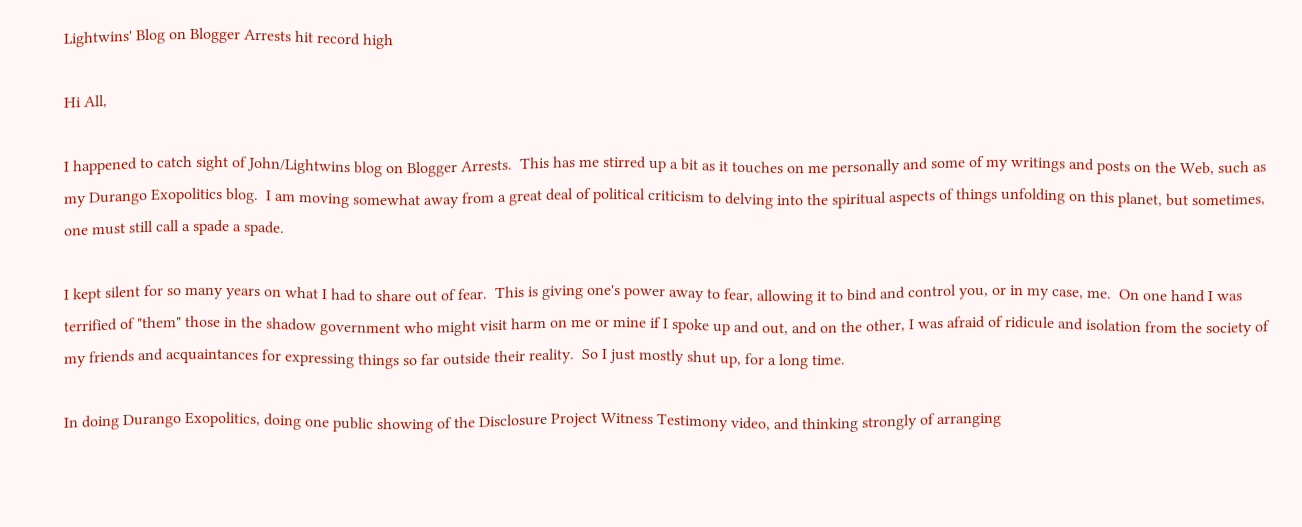Lightwins' Blog on Blogger Arrests hit record high

Hi All,

I happened to catch sight of John/Lightwins blog on Blogger Arrests.  This has me stirred up a bit as it touches on me personally and some of my writings and posts on the Web, such as my Durango Exopolitics blog.  I am moving somewhat away from a great deal of political criticism to delving into the spiritual aspects of things unfolding on this planet, but sometimes, one must still call a spade a spade.

I kept silent for so many years on what I had to share out of fear.  This is giving one's power away to fear, allowing it to bind and control you, or in my case, me.  On one hand I was terrified of "them" those in the shadow government who might visit harm on me or mine if I spoke up and out, and on the other, I was afraid of ridicule and isolation from the society of my friends and acquaintances for expressing things so far outside their reality.  So I just mostly shut up, for a long time.

In doing Durango Exopolitics, doing one public showing of the Disclosure Project Witness Testimony video, and thinking strongly of arranging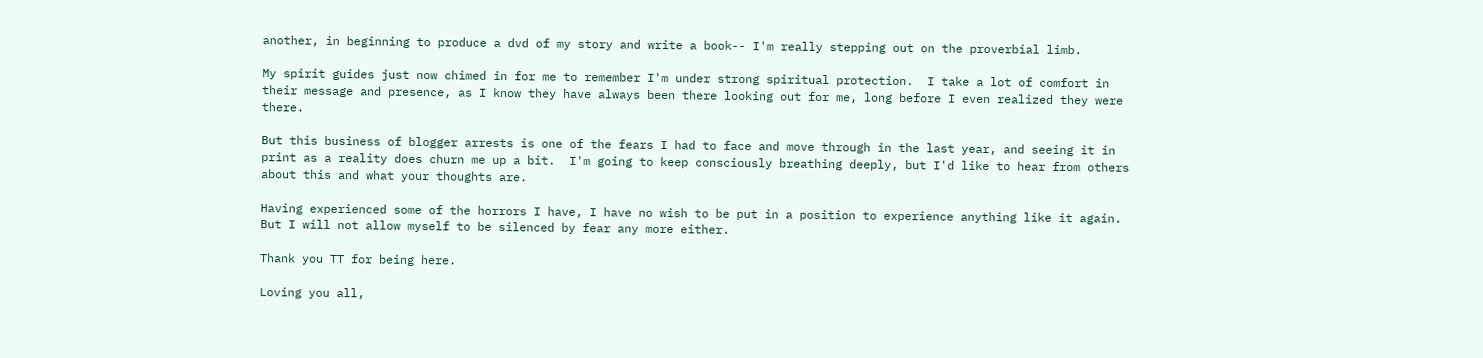another, in beginning to produce a dvd of my story and write a book-- I'm really stepping out on the proverbial limb.

My spirit guides just now chimed in for me to remember I'm under strong spiritual protection.  I take a lot of comfort in their message and presence, as I know they have always been there looking out for me, long before I even realized they were there.

But this business of blogger arrests is one of the fears I had to face and move through in the last year, and seeing it in print as a reality does churn me up a bit.  I'm going to keep consciously breathing deeply, but I'd like to hear from others about this and what your thoughts are.

Having experienced some of the horrors I have, I have no wish to be put in a position to experience anything like it again.  But I will not allow myself to be silenced by fear any more either.

Thank you TT for being here.

Loving you all,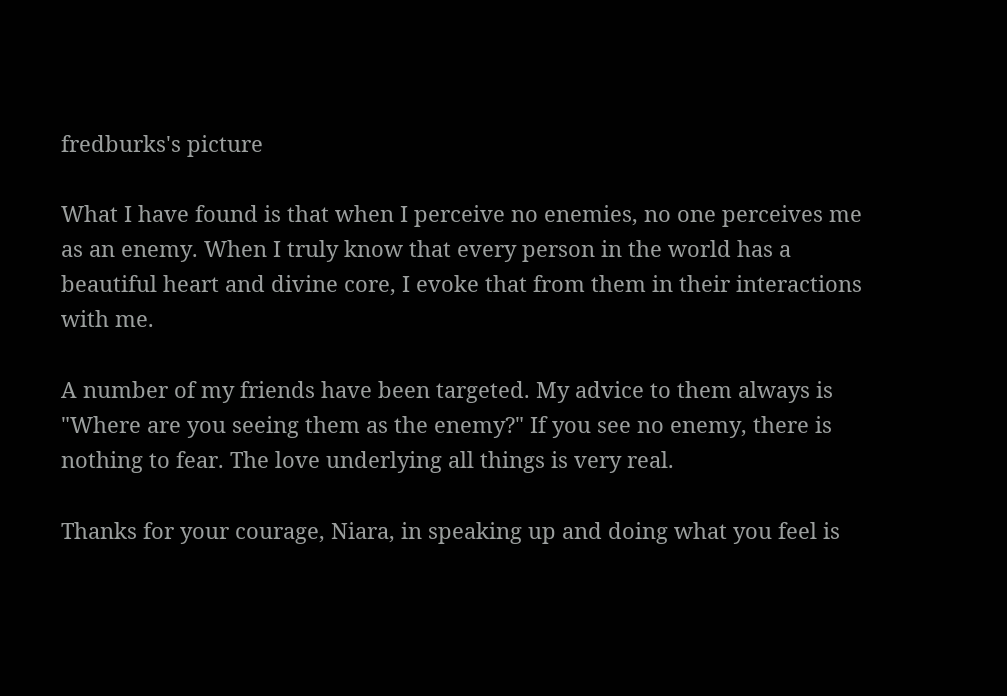fredburks's picture

What I have found is that when I perceive no enemies, no one perceives me as an enemy. When I truly know that every person in the world has a beautiful heart and divine core, I evoke that from them in their interactions with me.

A number of my friends have been targeted. My advice to them always is "Where are you seeing them as the enemy?" If you see no enemy, there is nothing to fear. The love underlying all things is very real.

Thanks for your courage, Niara, in speaking up and doing what you feel is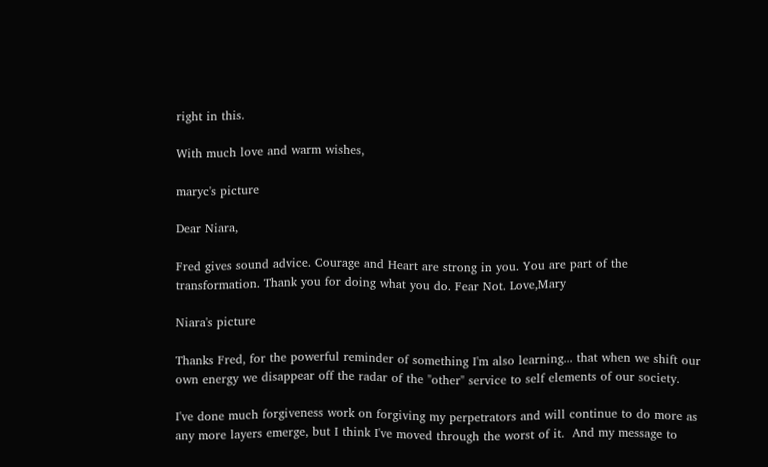right in this.

With much love and warm wishes,

maryc's picture

Dear Niara,

Fred gives sound advice. Courage and Heart are strong in you. You are part of the transformation. Thank you for doing what you do. Fear Not. Love,Mary

Niara's picture

Thanks Fred, for the powerful reminder of something I'm also learning... that when we shift our own energy we disappear off the radar of the "other" service to self elements of our society.

I've done much forgiveness work on forgiving my perpetrators and will continue to do more as any more layers emerge, but I think I've moved through the worst of it.  And my message to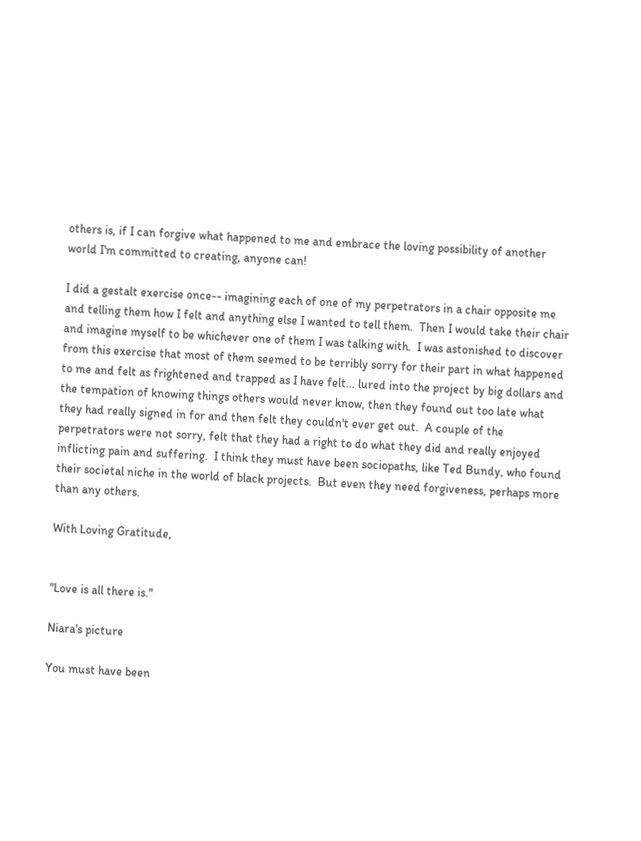others is, if I can forgive what happened to me and embrace the loving possibility of another world I'm committed to creating, anyone can!

I did a gestalt exercise once-- imagining each of one of my perpetrators in a chair opposite me and telling them how I felt and anything else I wanted to tell them.  Then I would take their chair and imagine myself to be whichever one of them I was talking with.  I was astonished to discover from this exercise that most of them seemed to be terribly sorry for their part in what happened to me and felt as frightened and trapped as I have felt... lured into the project by big dollars and the tempation of knowing things others would never know, then they found out too late what they had really signed in for and then felt they couldn't ever get out.  A couple of the perpetrators were not sorry, felt that they had a right to do what they did and really enjoyed inflicting pain and suffering.  I think they must have been sociopaths, like Ted Bundy, who found their societal niche in the world of black projects.  But even they need forgiveness, perhaps more than any others.

With Loving Gratitude,


"Love is all there is."

Niara's picture

You must have been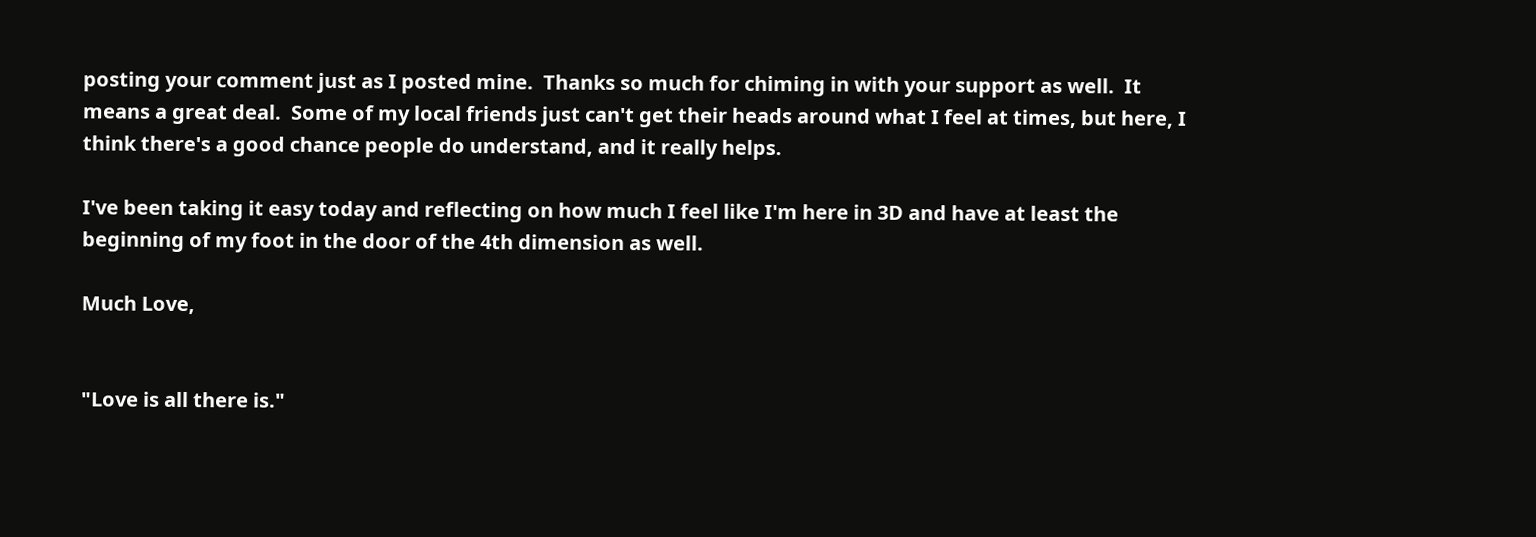posting your comment just as I posted mine.  Thanks so much for chiming in with your support as well.  It means a great deal.  Some of my local friends just can't get their heads around what I feel at times, but here, I think there's a good chance people do understand, and it really helps.

I've been taking it easy today and reflecting on how much I feel like I'm here in 3D and have at least the beginning of my foot in the door of the 4th dimension as well.

Much Love,


"Love is all there is."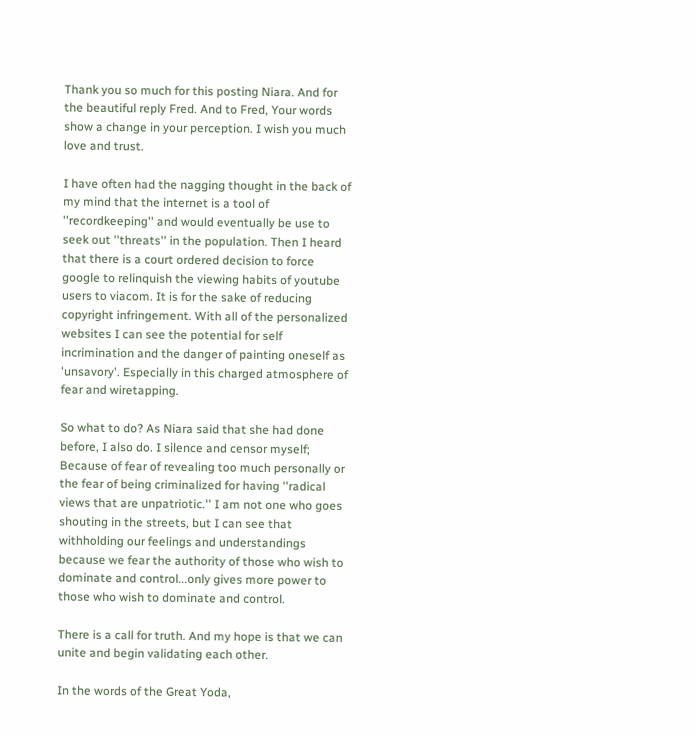Thank you so much for this posting Niara. And for the beautiful reply Fred. And to Fred, Your words show a change in your perception. I wish you much love and trust.

I have often had the nagging thought in the back of my mind that the internet is a tool of ''recordkeeping'' and would eventually be use to seek out ''threats'' in the population. Then I heard that there is a court ordered decision to force google to relinquish the viewing habits of youtube users to viacom. It is for the sake of reducing copyright infringement. With all of the personalized websites I can see the potential for self incrimination and the danger of painting oneself as 'unsavory'. Especially in this charged atmosphere of fear and wiretapping.

So what to do? As Niara said that she had done before, I also do. I silence and censor myself; Because of fear of revealing too much personally or the fear of being criminalized for having ''radical views that are unpatriotic.'' I am not one who goes shouting in the streets, but I can see that withholding our feelings and understandings because we fear the authority of those who wish to dominate and control...only gives more power to those who wish to dominate and control.

There is a call for truth. And my hope is that we can unite and begin validating each other.

In the words of the Great Yoda,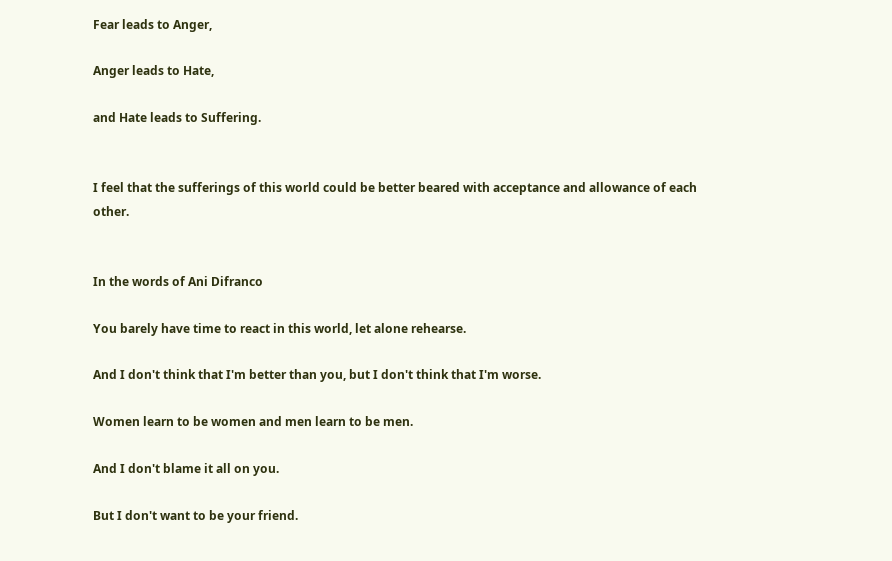Fear leads to Anger,

Anger leads to Hate,

and Hate leads to Suffering.


I feel that the sufferings of this world could be better beared with acceptance and allowance of each other.


In the words of Ani Difranco

You barely have time to react in this world, let alone rehearse.

And I don't think that I'm better than you, but I don't think that I'm worse.

Women learn to be women and men learn to be men.

And I don't blame it all on you.

But I don't want to be your friend.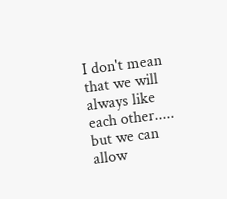I don't mean that we will always like each other..... but we can allow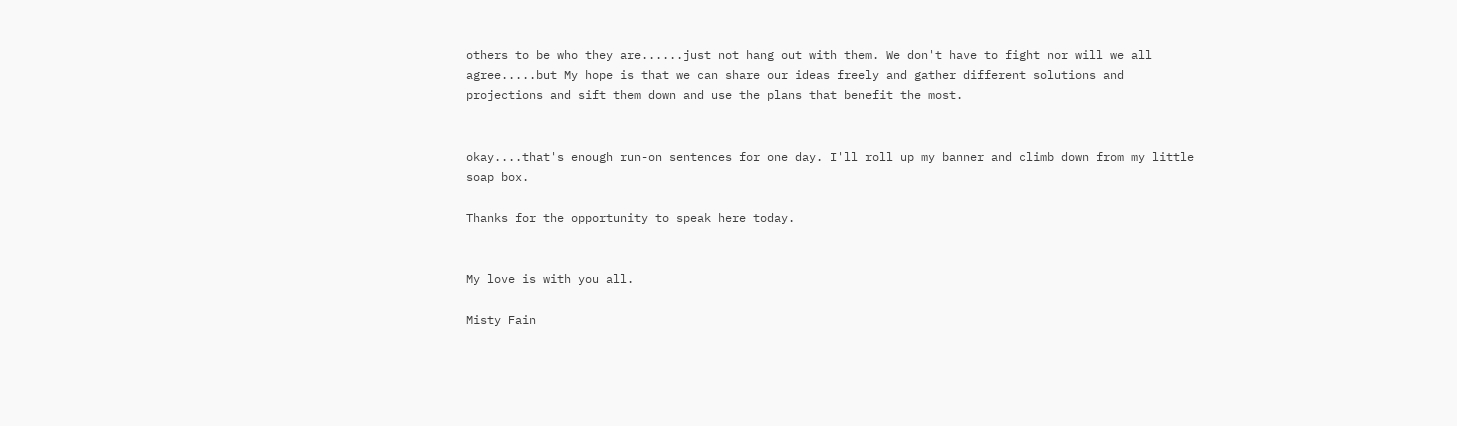others to be who they are......just not hang out with them. We don't have to fight nor will we all agree.....but My hope is that we can share our ideas freely and gather different solutions and projections and sift them down and use the plans that benefit the most.


okay....that's enough run-on sentences for one day. I'll roll up my banner and climb down from my little soap box.

Thanks for the opportunity to speak here today.


My love is with you all.

Misty Fain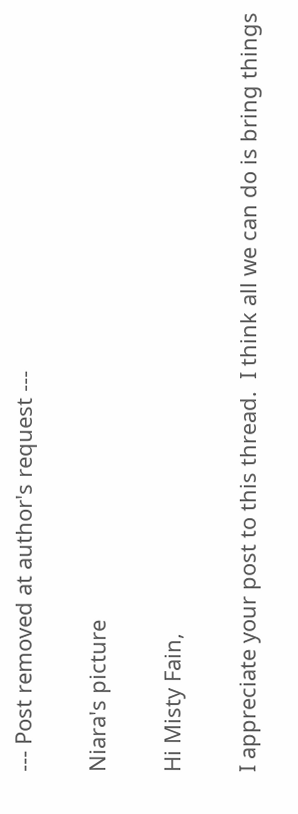--- Post removed at author's request ---

Niara's picture

Hi Misty Fain,

I appreciate your post to this thread.  I think all we can do is bring things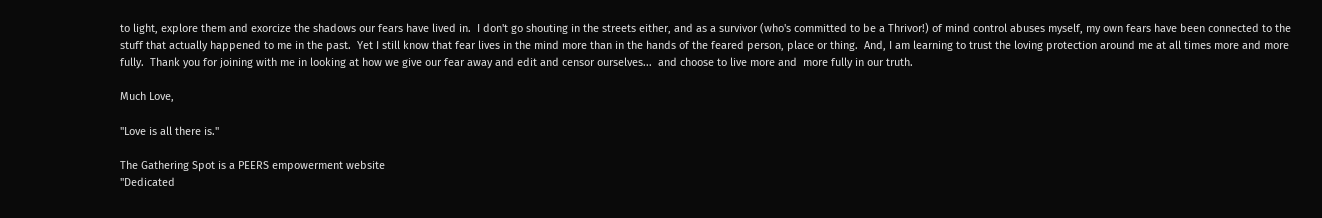to light, explore them and exorcize the shadows our fears have lived in.  I don't go shouting in the streets either, and as a survivor (who's committed to be a Thrivor!) of mind control abuses myself, my own fears have been connected to the stuff that actually happened to me in the past.  Yet I still know that fear lives in the mind more than in the hands of the feared person, place or thing.  And, I am learning to trust the loving protection around me at all times more and more fully.  Thank you for joining with me in looking at how we give our fear away and edit and censor ourselves...  and choose to live more and  more fully in our truth.

Much Love,

"Love is all there is."

The Gathering Spot is a PEERS empowerment website
"Dedicated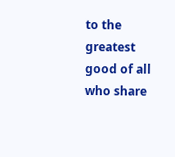to the greatest good of all who share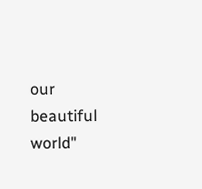our beautiful world"